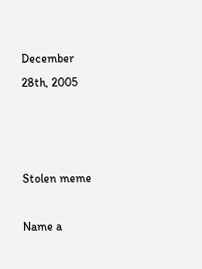December 28th, 2005



Stolen meme

Name a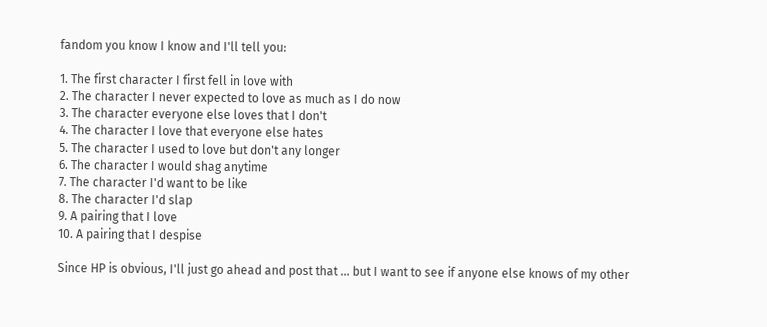fandom you know I know and I'll tell you:

1. The first character I first fell in love with
2. The character I never expected to love as much as I do now
3. The character everyone else loves that I don't
4. The character I love that everyone else hates
5. The character I used to love but don't any longer
6. The character I would shag anytime
7. The character I'd want to be like
8. The character I'd slap
9. A pairing that I love
10. A pairing that I despise

Since HP is obvious, I'll just go ahead and post that ... but I want to see if anyone else knows of my other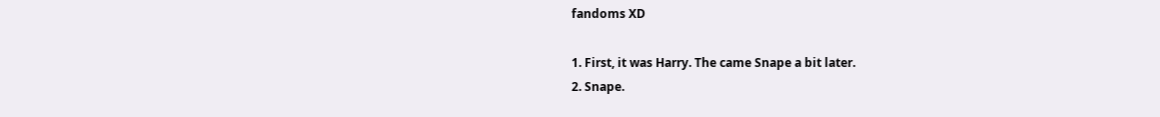fandoms XD

1. First, it was Harry. The came Snape a bit later.
2. Snape.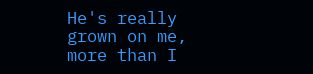He's really grown on me, more than I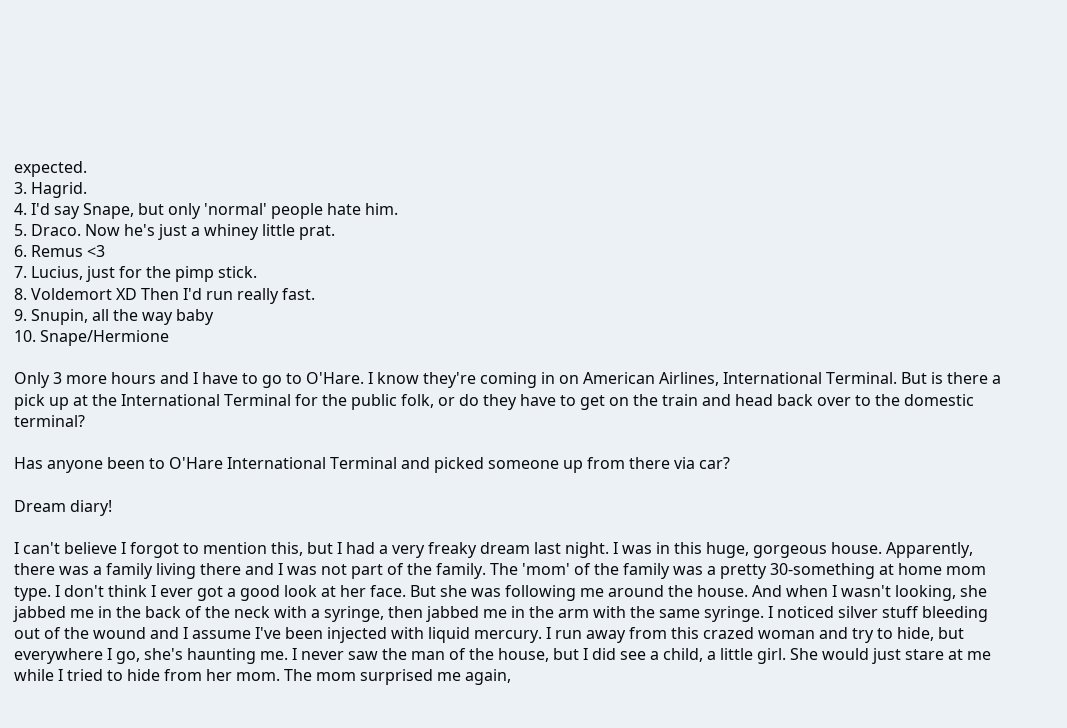expected.
3. Hagrid.
4. I'd say Snape, but only 'normal' people hate him.
5. Draco. Now he's just a whiney little prat.
6. Remus <3
7. Lucius, just for the pimp stick.
8. Voldemort XD Then I'd run really fast.
9. Snupin, all the way baby
10. Snape/Hermione

Only 3 more hours and I have to go to O'Hare. I know they're coming in on American Airlines, International Terminal. But is there a pick up at the International Terminal for the public folk, or do they have to get on the train and head back over to the domestic terminal?

Has anyone been to O'Hare International Terminal and picked someone up from there via car?

Dream diary!

I can't believe I forgot to mention this, but I had a very freaky dream last night. I was in this huge, gorgeous house. Apparently, there was a family living there and I was not part of the family. The 'mom' of the family was a pretty 30-something at home mom type. I don't think I ever got a good look at her face. But she was following me around the house. And when I wasn't looking, she jabbed me in the back of the neck with a syringe, then jabbed me in the arm with the same syringe. I noticed silver stuff bleeding out of the wound and I assume I've been injected with liquid mercury. I run away from this crazed woman and try to hide, but everywhere I go, she's haunting me. I never saw the man of the house, but I did see a child, a little girl. She would just stare at me while I tried to hide from her mom. The mom surprised me again,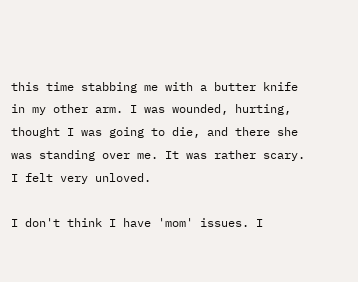this time stabbing me with a butter knife in my other arm. I was wounded, hurting, thought I was going to die, and there she was standing over me. It was rather scary. I felt very unloved.

I don't think I have 'mom' issues. I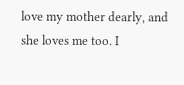love my mother dearly, and she loves me too. I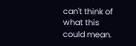can't think of what this could mean.